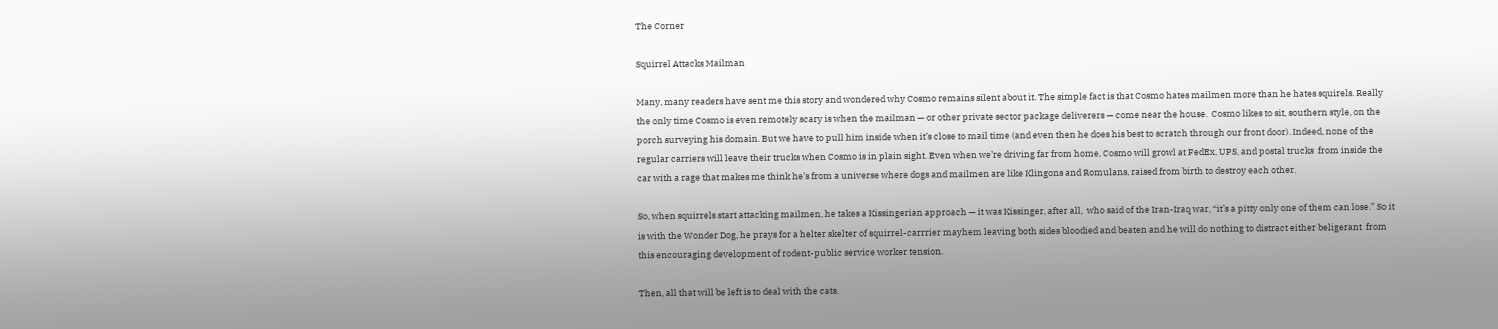The Corner

Squirrel Attacks Mailman

Many, many readers have sent me this story and wondered why Cosmo remains silent about it. The simple fact is that Cosmo hates mailmen more than he hates squirels. Really the only time Cosmo is even remotely scary is when the mailman — or other private sector package deliverers — come near the house.  Cosmo likes to sit, southern style, on the porch surveying his domain. But we have to pull him inside when it’s close to mail time (and even then he does his best to scratch through our front door). Indeed, none of the regular carriers will leave their trucks when Cosmo is in plain sight. Even when we’re driving far from home, Cosmo will growl at FedEx, UPS, and postal trucks  from inside the car with a rage that makes me think he’s from a universe where dogs and mailmen are like Klingons and Romulans, raised from birth to destroy each other.

So, when squirrels start attacking mailmen, he takes a Kissingerian approach — it was Kissinger, after all,  who said of the Iran-Iraq war, “it’s a pitty only one of them can lose.” So it is with the Wonder Dog, he prays for a helter skelter of squirrel-carrrier mayhem leaving both sides bloodied and beaten and he will do nothing to distract either beligerant  from this encouraging development of rodent-public service worker tension.

Then, all that will be left is to deal with the cats.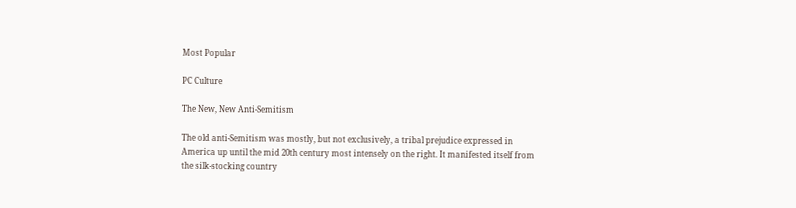Most Popular

PC Culture

The New, New Anti-Semitism

The old anti-Semitism was mostly, but not exclusively, a tribal prejudice expressed in America up until the mid 20th century most intensely on the right. It manifested itself from the silk-stocking country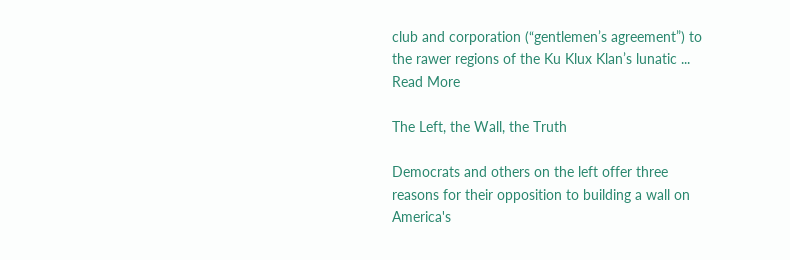club and corporation (“gentlemen’s agreement”) to the rawer regions of the Ku Klux Klan’s lunatic ... Read More

The Left, the Wall, the Truth

Democrats and others on the left offer three reasons for their opposition to building a wall on America's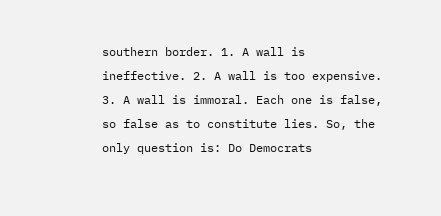southern border. 1. A wall is ineffective. 2. A wall is too expensive. 3. A wall is immoral. Each one is false, so false as to constitute lies. So, the only question is: Do Democrats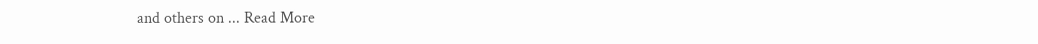and others on ... Read More